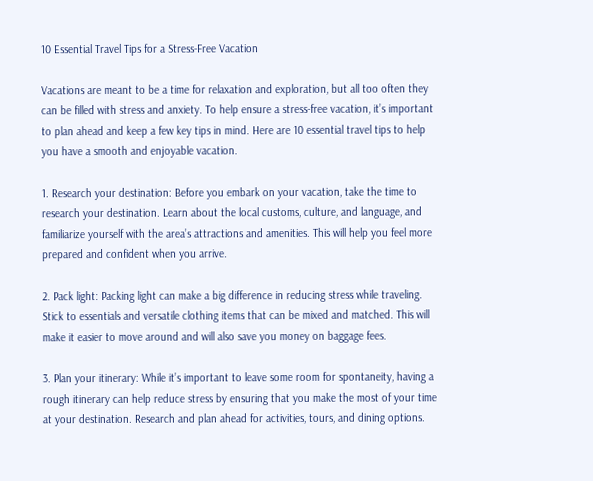10 Essential Travel Tips for a Stress-Free Vacation

Vacations are meant to be a time for relaxation and exploration, but all too often they can be filled with stress and anxiety. To help ensure a stress-free vacation, it’s important to plan ahead and keep a few key tips in mind. Here are 10 essential travel tips to help you have a smooth and enjoyable vacation.

1. Research your destination: Before you embark on your vacation, take the time to research your destination. Learn about the local customs, culture, and language, and familiarize yourself with the area’s attractions and amenities. This will help you feel more prepared and confident when you arrive.

2. Pack light: Packing light can make a big difference in reducing stress while traveling. Stick to essentials and versatile clothing items that can be mixed and matched. This will make it easier to move around and will also save you money on baggage fees.

3. Plan your itinerary: While it’s important to leave some room for spontaneity, having a rough itinerary can help reduce stress by ensuring that you make the most of your time at your destination. Research and plan ahead for activities, tours, and dining options.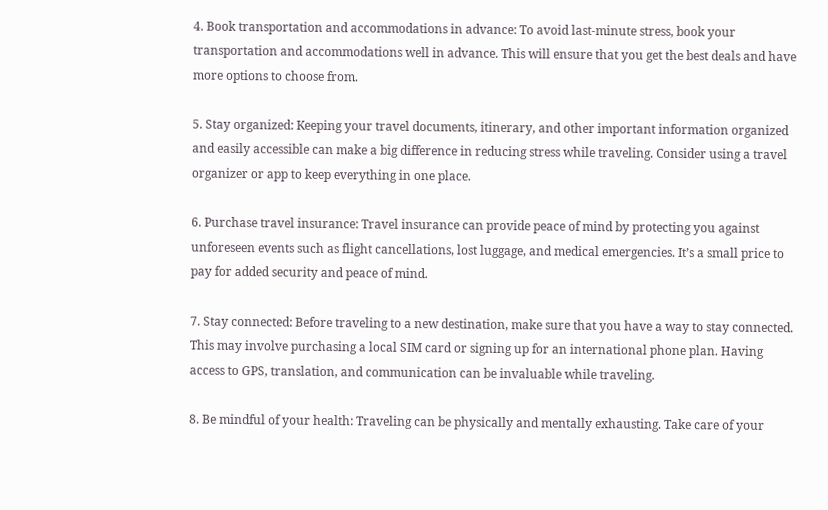4. Book transportation and accommodations in advance: To avoid last-minute stress, book your transportation and accommodations well in advance. This will ensure that you get the best deals and have more options to choose from.

5. Stay organized: Keeping your travel documents, itinerary, and other important information organized and easily accessible can make a big difference in reducing stress while traveling. Consider using a travel organizer or app to keep everything in one place.

6. Purchase travel insurance: Travel insurance can provide peace of mind by protecting you against unforeseen events such as flight cancellations, lost luggage, and medical emergencies. It’s a small price to pay for added security and peace of mind.

7. Stay connected: Before traveling to a new destination, make sure that you have a way to stay connected. This may involve purchasing a local SIM card or signing up for an international phone plan. Having access to GPS, translation, and communication can be invaluable while traveling.

8. Be mindful of your health: Traveling can be physically and mentally exhausting. Take care of your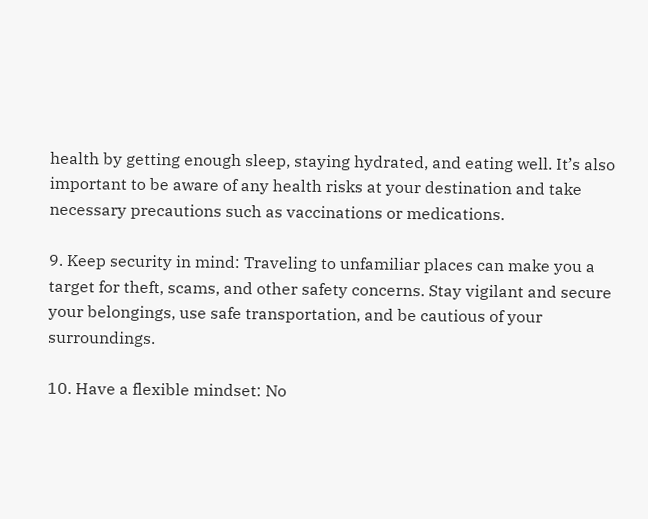health by getting enough sleep, staying hydrated, and eating well. It’s also important to be aware of any health risks at your destination and take necessary precautions such as vaccinations or medications.

9. Keep security in mind: Traveling to unfamiliar places can make you a target for theft, scams, and other safety concerns. Stay vigilant and secure your belongings, use safe transportation, and be cautious of your surroundings.

10. Have a flexible mindset: No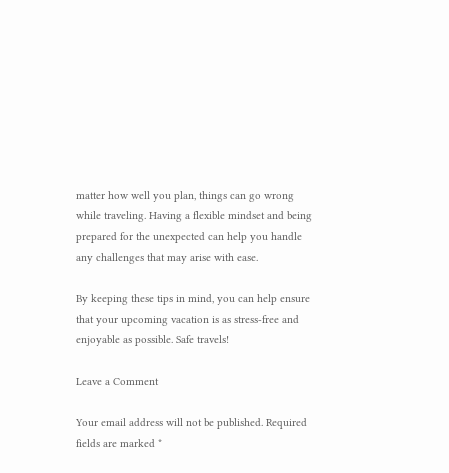matter how well you plan, things can go wrong while traveling. Having a flexible mindset and being prepared for the unexpected can help you handle any challenges that may arise with ease.

By keeping these tips in mind, you can help ensure that your upcoming vacation is as stress-free and enjoyable as possible. Safe travels!

Leave a Comment

Your email address will not be published. Required fields are marked *